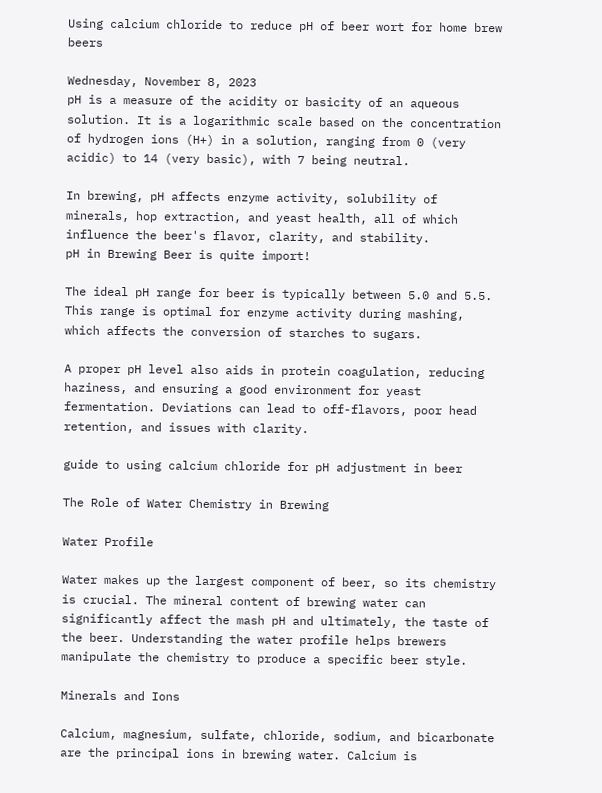Using calcium chloride to reduce pH of beer wort for home brew beers

Wednesday, November 8, 2023
pH is a measure of the acidity or basicity of an aqueous solution. It is a logarithmic scale based on the concentration of hydrogen ions (H+) in a solution, ranging from 0 (very acidic) to 14 (very basic), with 7 being neutral.

In brewing, pH affects enzyme activity, solubility of minerals, hop extraction, and yeast health, all of which influence the beer's flavor, clarity, and stability.
pH in Brewing Beer is quite import!

The ideal pH range for beer is typically between 5.0 and 5.5. This range is optimal for enzyme activity during mashing, which affects the conversion of starches to sugars.

A proper pH level also aids in protein coagulation, reducing haziness, and ensuring a good environment for yeast fermentation. Deviations can lead to off-flavors, poor head retention, and issues with clarity.

guide to using calcium chloride for pH adjustment in beer

The Role of Water Chemistry in Brewing

Water Profile

Water makes up the largest component of beer, so its chemistry is crucial. The mineral content of brewing water can significantly affect the mash pH and ultimately, the taste of the beer. Understanding the water profile helps brewers manipulate the chemistry to produce a specific beer style.

Minerals and Ions

Calcium, magnesium, sulfate, chloride, sodium, and bicarbonate are the principal ions in brewing water. Calcium is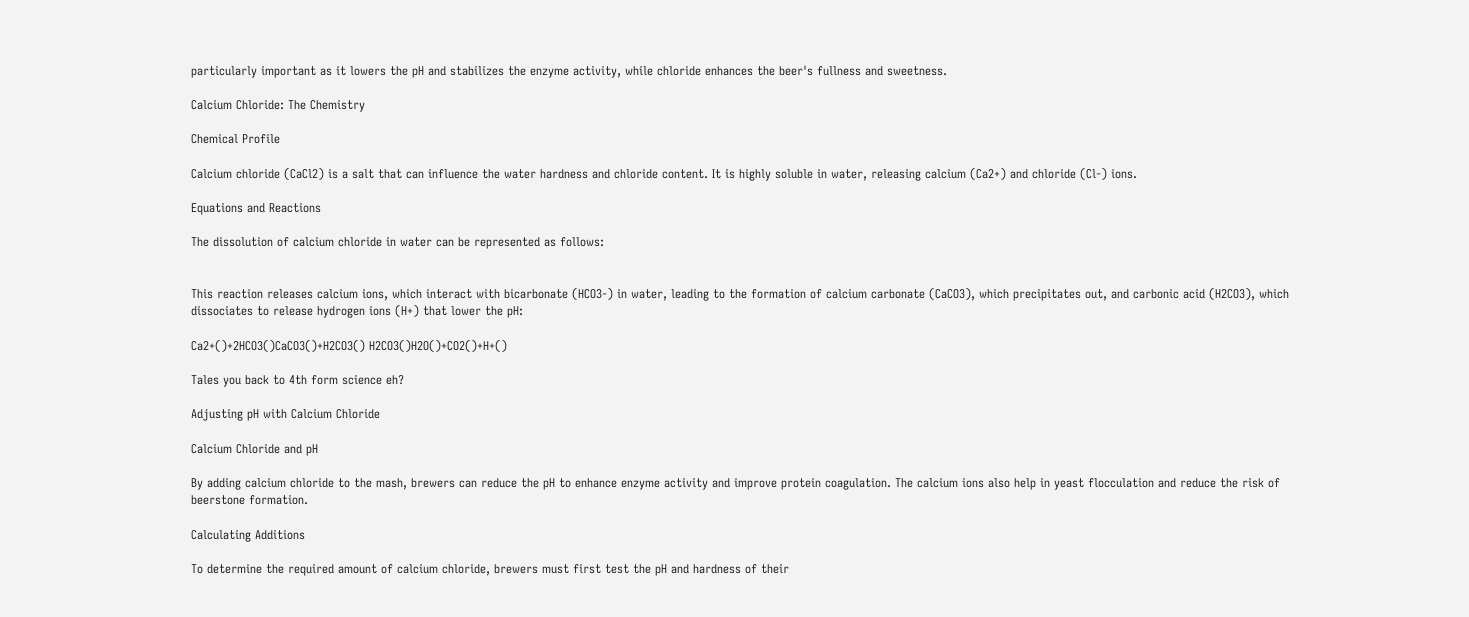particularly important as it lowers the pH and stabilizes the enzyme activity, while chloride enhances the beer's fullness and sweetness.

Calcium Chloride: The Chemistry

Chemical Profile

Calcium chloride (CaCl2) is a salt that can influence the water hardness and chloride content. It is highly soluble in water, releasing calcium (Ca2+) and chloride (Cl-) ions.

Equations and Reactions

The dissolution of calcium chloride in water can be represented as follows:


This reaction releases calcium ions, which interact with bicarbonate (HCO3-) in water, leading to the formation of calcium carbonate (CaCO3), which precipitates out, and carbonic acid (H2CO3), which dissociates to release hydrogen ions (H+) that lower the pH:

Ca2+()+2HCO3()CaCO3()+H2CO3() H2CO3()H2O()+CO2()+H+()

Tales you back to 4th form science eh?

Adjusting pH with Calcium Chloride

Calcium Chloride and pH

By adding calcium chloride to the mash, brewers can reduce the pH to enhance enzyme activity and improve protein coagulation. The calcium ions also help in yeast flocculation and reduce the risk of beerstone formation.

Calculating Additions

To determine the required amount of calcium chloride, brewers must first test the pH and hardness of their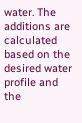water. The additions are calculated based on the desired water profile and the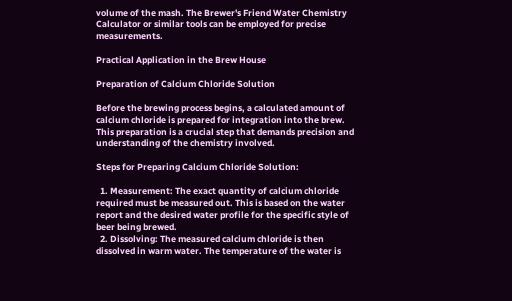volume of the mash. The Brewer's Friend Water Chemistry Calculator or similar tools can be employed for precise measurements.

Practical Application in the Brew House

Preparation of Calcium Chloride Solution

Before the brewing process begins, a calculated amount of calcium chloride is prepared for integration into the brew. This preparation is a crucial step that demands precision and understanding of the chemistry involved.

Steps for Preparing Calcium Chloride Solution:

  1. Measurement: The exact quantity of calcium chloride required must be measured out. This is based on the water report and the desired water profile for the specific style of beer being brewed.
  2. Dissolving: The measured calcium chloride is then dissolved in warm water. The temperature of the water is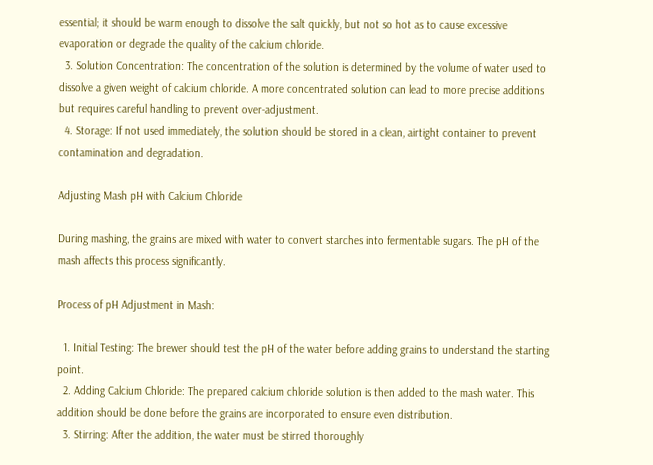essential; it should be warm enough to dissolve the salt quickly, but not so hot as to cause excessive evaporation or degrade the quality of the calcium chloride.
  3. Solution Concentration: The concentration of the solution is determined by the volume of water used to dissolve a given weight of calcium chloride. A more concentrated solution can lead to more precise additions but requires careful handling to prevent over-adjustment.
  4. Storage: If not used immediately, the solution should be stored in a clean, airtight container to prevent contamination and degradation.

Adjusting Mash pH with Calcium Chloride

During mashing, the grains are mixed with water to convert starches into fermentable sugars. The pH of the mash affects this process significantly.

Process of pH Adjustment in Mash:

  1. Initial Testing: The brewer should test the pH of the water before adding grains to understand the starting point.
  2. Adding Calcium Chloride: The prepared calcium chloride solution is then added to the mash water. This addition should be done before the grains are incorporated to ensure even distribution.
  3. Stirring: After the addition, the water must be stirred thoroughly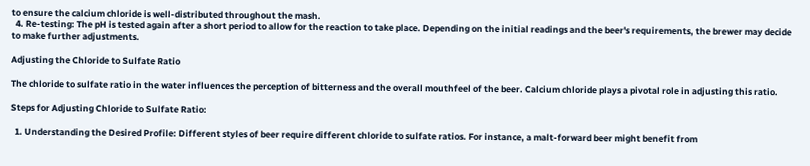to ensure the calcium chloride is well-distributed throughout the mash.
  4. Re-testing: The pH is tested again after a short period to allow for the reaction to take place. Depending on the initial readings and the beer's requirements, the brewer may decide to make further adjustments.

Adjusting the Chloride to Sulfate Ratio

The chloride to sulfate ratio in the water influences the perception of bitterness and the overall mouthfeel of the beer. Calcium chloride plays a pivotal role in adjusting this ratio.

Steps for Adjusting Chloride to Sulfate Ratio:

  1. Understanding the Desired Profile: Different styles of beer require different chloride to sulfate ratios. For instance, a malt-forward beer might benefit from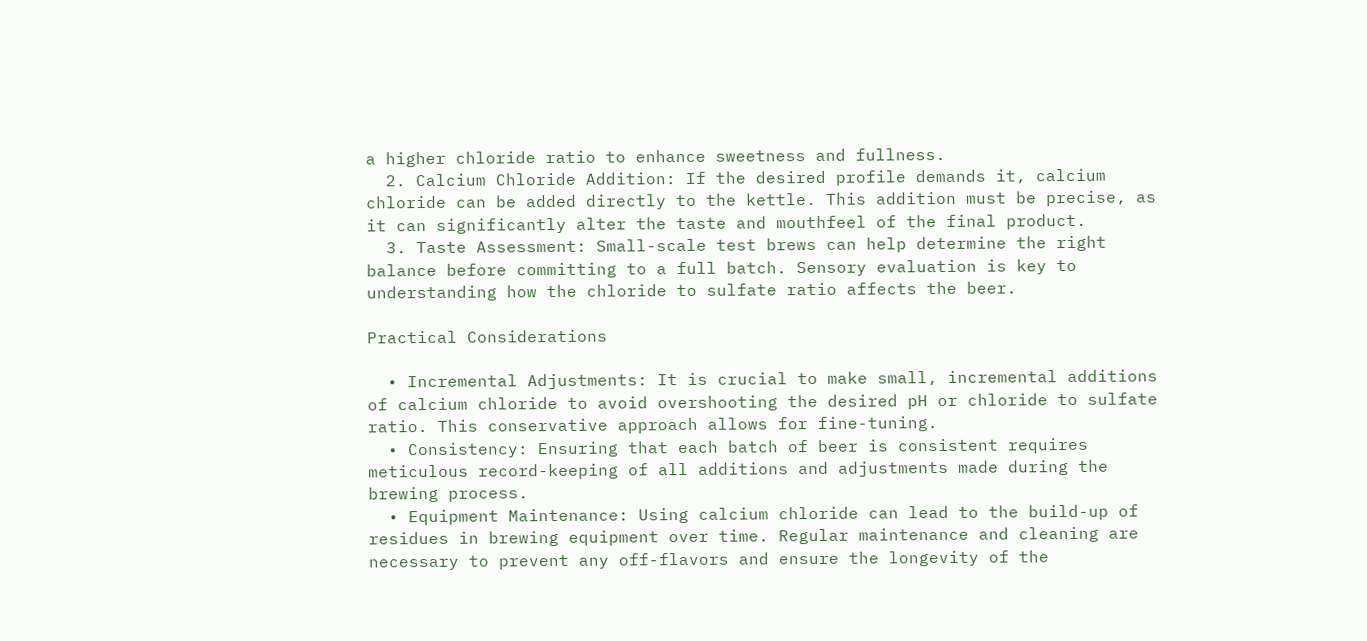a higher chloride ratio to enhance sweetness and fullness.
  2. Calcium Chloride Addition: If the desired profile demands it, calcium chloride can be added directly to the kettle. This addition must be precise, as it can significantly alter the taste and mouthfeel of the final product.
  3. Taste Assessment: Small-scale test brews can help determine the right balance before committing to a full batch. Sensory evaluation is key to understanding how the chloride to sulfate ratio affects the beer.

Practical Considerations

  • Incremental Adjustments: It is crucial to make small, incremental additions of calcium chloride to avoid overshooting the desired pH or chloride to sulfate ratio. This conservative approach allows for fine-tuning.
  • Consistency: Ensuring that each batch of beer is consistent requires meticulous record-keeping of all additions and adjustments made during the brewing process.
  • Equipment Maintenance: Using calcium chloride can lead to the build-up of residues in brewing equipment over time. Regular maintenance and cleaning are necessary to prevent any off-flavors and ensure the longevity of the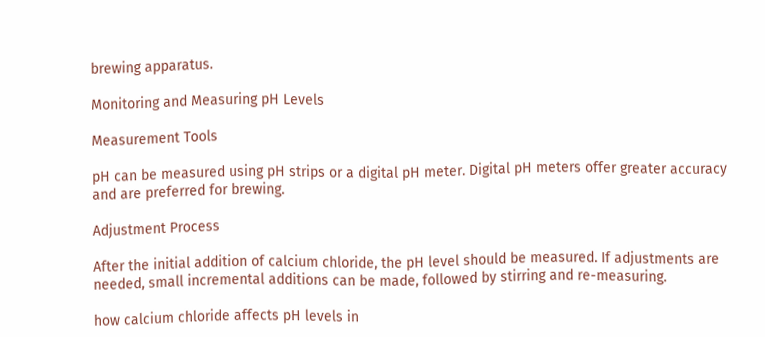brewing apparatus.

Monitoring and Measuring pH Levels

Measurement Tools

pH can be measured using pH strips or a digital pH meter. Digital pH meters offer greater accuracy and are preferred for brewing.

Adjustment Process

After the initial addition of calcium chloride, the pH level should be measured. If adjustments are needed, small incremental additions can be made, followed by stirring and re-measuring.

how calcium chloride affects pH levels in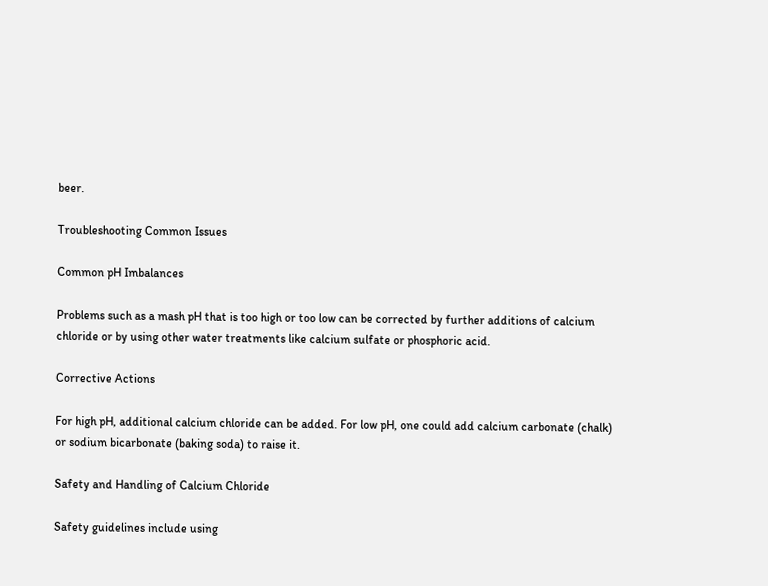beer.

Troubleshooting Common Issues

Common pH Imbalances

Problems such as a mash pH that is too high or too low can be corrected by further additions of calcium chloride or by using other water treatments like calcium sulfate or phosphoric acid.

Corrective Actions

For high pH, additional calcium chloride can be added. For low pH, one could add calcium carbonate (chalk) or sodium bicarbonate (baking soda) to raise it.

Safety and Handling of Calcium Chloride

Safety guidelines include using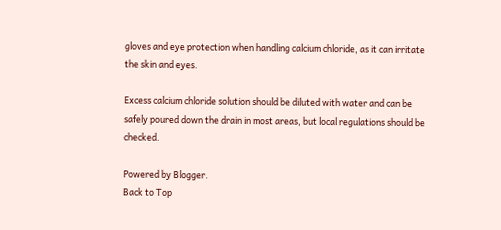gloves and eye protection when handling calcium chloride, as it can irritate the skin and eyes.

Excess calcium chloride solution should be diluted with water and can be safely poured down the drain in most areas, but local regulations should be checked.

Powered by Blogger.
Back to Top